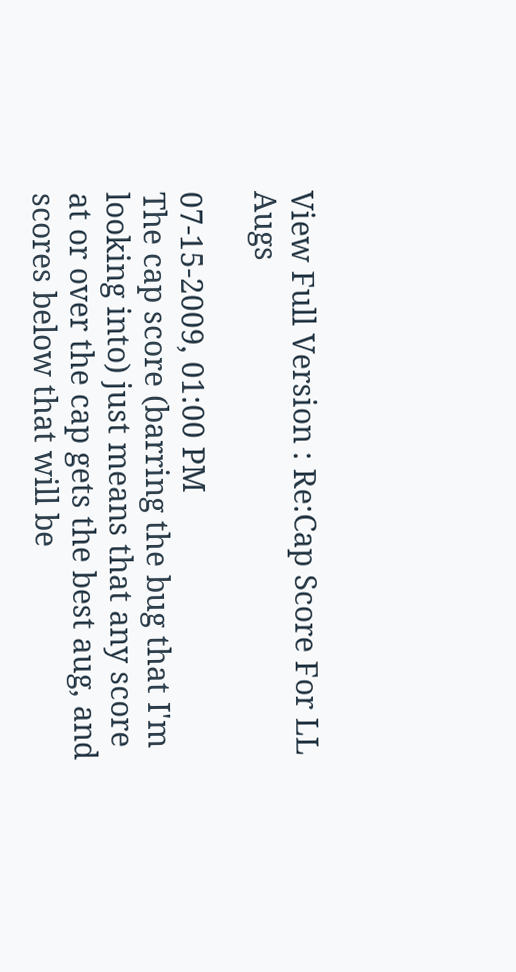View Full Version : Re:Cap Score For LL Augs

07-15-2009, 01:00 PM
The cap score (barring the bug that I'm looking into) just means that any score at or over the cap gets the best aug, and scores below that will be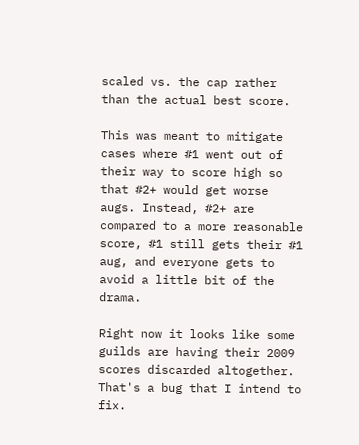scaled vs. the cap rather than the actual best score.

This was meant to mitigate cases where #1 went out of their way to score high so that #2+ would get worse augs. Instead, #2+ are compared to a more reasonable score, #1 still gets their #1 aug, and everyone gets to avoid a little bit of the drama.

Right now it looks like some guilds are having their 2009 scores discarded altogether. That's a bug that I intend to fix.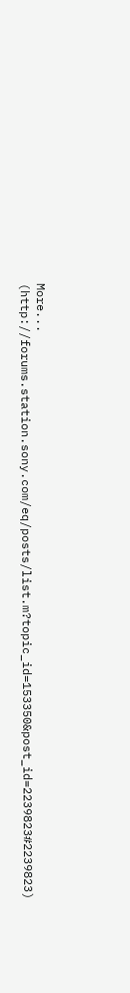More... (http://forums.station.sony.com/eq/posts/list.m?topic_id=153350&post_id=2239823#2239823)